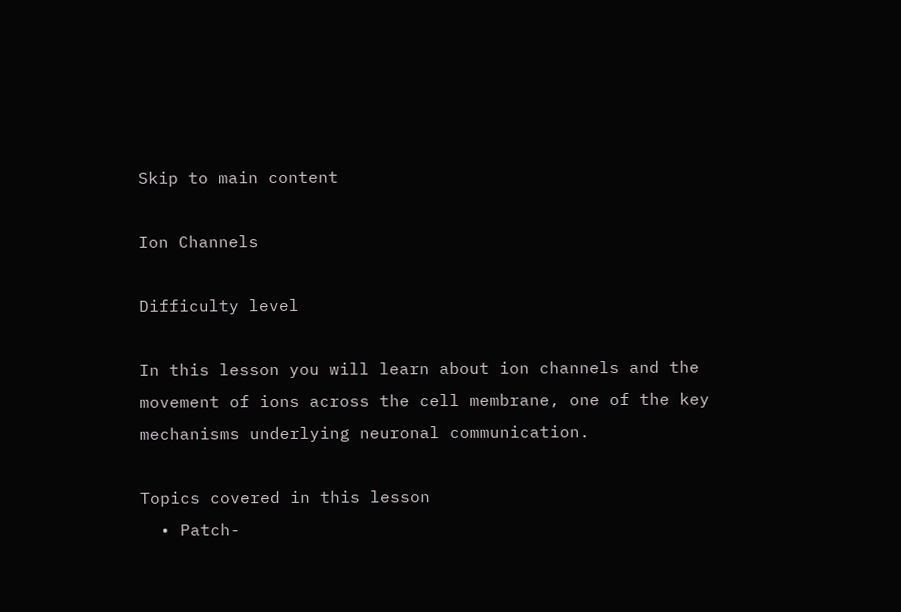Skip to main content

Ion Channels

Difficulty level

In this lesson you will learn about ion channels and the movement of ions across the cell membrane, one of the key mechanisms underlying neuronal communication.

Topics covered in this lesson
  • Patch-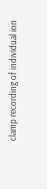clamp recording of individual ion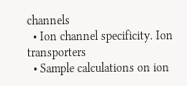channels
  • Ion channel specificity. Ion transporters
  • Sample calculations on ion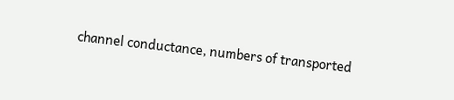channel conductance, numbers of transported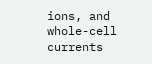ions, and whole-cell currents